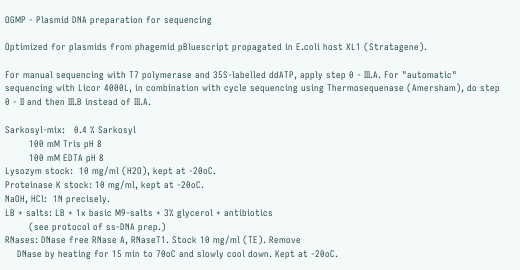OGMP - Plasmid DNA preparation for sequencing

Optimized for plasmids from phagemid pBluescript propagated in E.coli host XL1 (Stratagene).

For manual sequencing with T7 polymerase and 35S-labelled ddATP, apply step 0 - III.A. For "automatic" sequencing with Licor 4000L, in combination with cycle sequencing using Thermosequenase (Amersham), do step 0 - II and then III.B instead of III.A.

Sarkosyl-mix:   0.4 % Sarkosyl
        100 mM Tris pH 8
        100 mM EDTA pH 8
Lysozym stock:  10 mg/ml (H2O), kept at -20oC.
Proteinase K stock: 10 mg/ml, kept at -20oC.
NaOH, HCl:  1N precisely.
LB + salts: LB + 1x basic M9-salts + 3% glycerol + antibiotics
        (see protocol of ss-DNA prep.)
RNases: DNase free RNase A, RNaseT1. Stock 10 mg/ml (TE). Remove
    DNase by heating for 15 min to 70oC and slowly cool down. Kept at -20oC.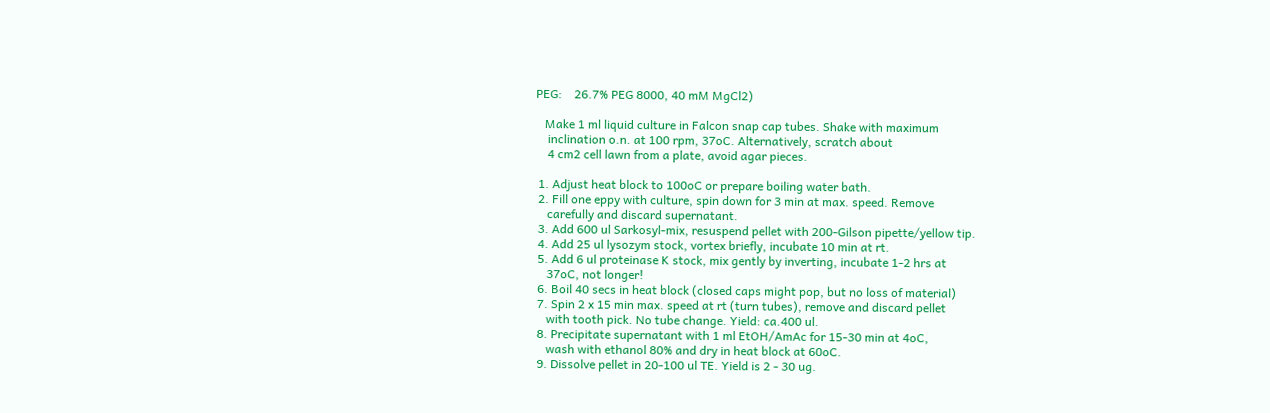PEG:    26.7% PEG 8000, 40 mM MgCl2)

   Make 1 ml liquid culture in Falcon snap cap tubes. Shake with maximum
    inclination o.n. at 100 rpm, 37oC. Alternatively, scratch about
    4 cm2 cell lawn from a plate, avoid agar pieces.

 1. Adjust heat block to 100oC or prepare boiling water bath.
 2. Fill one eppy with culture, spin down for 3 min at max. speed. Remove
    carefully and discard supernatant.
 3. Add 600 ul Sarkosyl-mix, resuspend pellet with 200-Gilson pipette/yellow tip.
 4. Add 25 ul lysozym stock, vortex briefly, incubate 10 min at rt.
 5. Add 6 ul proteinase K stock, mix gently by inverting, incubate 1-2 hrs at
    37oC, not longer!
 6. Boil 40 secs in heat block (closed caps might pop, but no loss of material)
 7. Spin 2 x 15 min max. speed at rt (turn tubes), remove and discard pellet
    with tooth pick. No tube change. Yield: ca.400 ul.
 8. Precipitate supernatant with 1 ml EtOH/AmAc for 15-30 min at 4oC,
    wash with ethanol 80% and dry in heat block at 60oC.
 9. Dissolve pellet in 20-100 ul TE. Yield is 2 - 30 ug.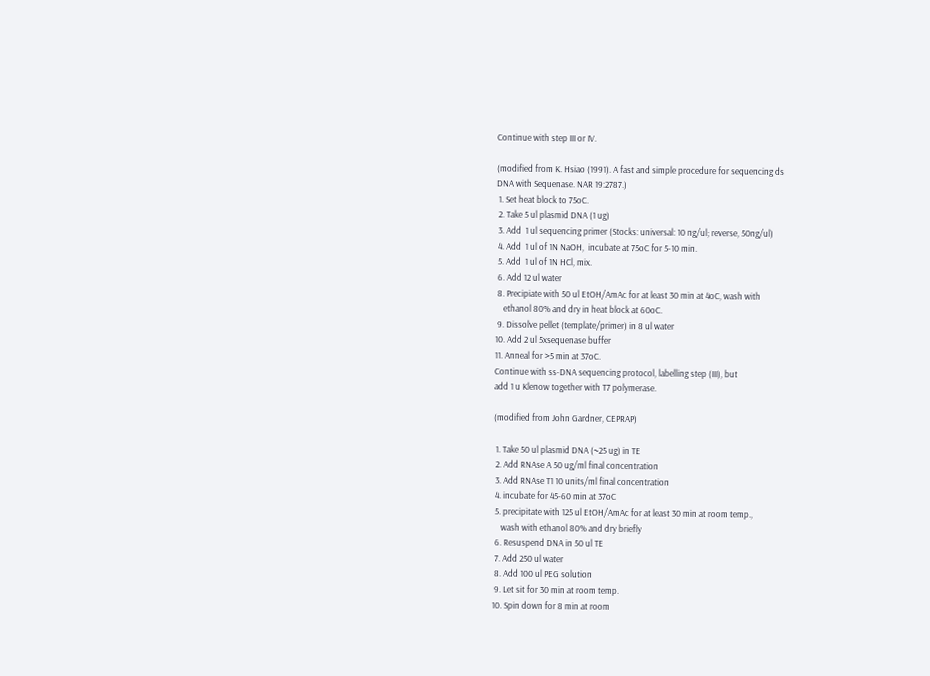Continue with step III or IV.

(modified from K. Hsiao (1991). A fast and simple procedure for sequencing ds
DNA with Sequenase. NAR 19:2787.)
 1. Set heat block to 75oC.
 2. Take 5 ul plasmid DNA (1 ug)
 3. Add  1 ul sequencing primer (Stocks: universal: 10 ng/ul; reverse, 50ng/ul)
 4. Add  1 ul of 1N NaOH,  incubate at 75oC for 5-10 min.
 5. Add  1 ul of 1N HCl, mix.
 6. Add 12 ul water
 8. Precipiate with 50 ul EtOH/AmAc for at least 30 min at 4oC, wash with
    ethanol 80% and dry in heat block at 60oC.
 9. Dissolve pellet (template/primer) in 8 ul water
10. Add 2 ul 5xsequenase buffer
11. Anneal for >5 min at 37oC.
Continue with ss-DNA sequencing protocol, labelling step (III), but
add 1 u Klenow together with T7 polymerase.

(modified from John Gardner, CEPRAP)

 1. Take 50 ul plasmid DNA (~25 ug) in TE
 2. Add RNAse A 50 ug/ml final concentration
 3. Add RNAse T1 10 units/ml final concentration
 4. incubate for 45-60 min at 37oC
 5. precipitate with 125 ul EtOH/AmAc for at least 30 min at room temp.,
    wash with ethanol 80% and dry briefly
 6. Resuspend DNA in 50 ul TE
 7. Add 250 ul water
 8. Add 100 ul PEG solution
 9. Let sit for 30 min at room temp.
10. Spin down for 8 min at room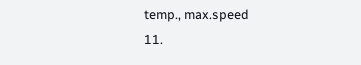temp., max.speed
11.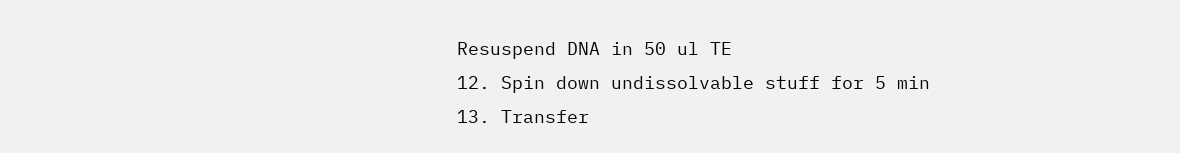Resuspend DNA in 50 ul TE
12. Spin down undissolvable stuff for 5 min
13. Transfer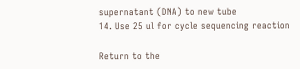supernatant (DNA) to new tube
14. Use 25 ul for cycle sequencing reaction

Return to the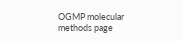OGMP molecular methods page